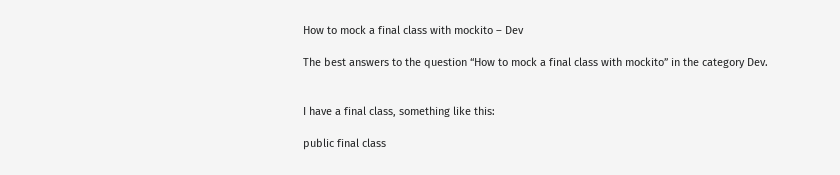How to mock a final class with mockito – Dev

The best answers to the question “How to mock a final class with mockito” in the category Dev.


I have a final class, something like this:

public final class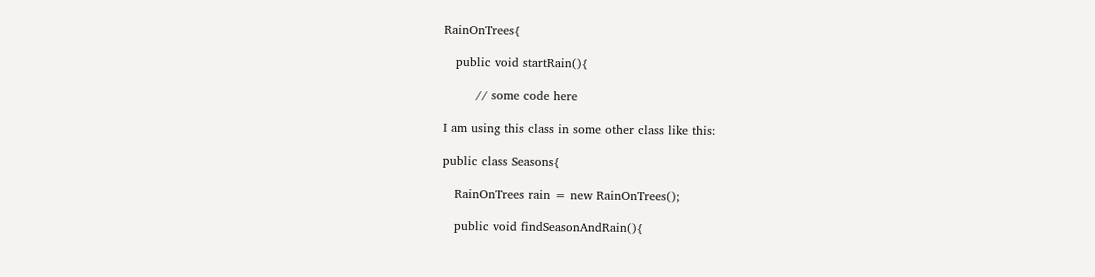RainOnTrees{

   public void startRain(){

        // some code here

I am using this class in some other class like this:

public class Seasons{

   RainOnTrees rain = new RainOnTrees();

   public void findSeasonAndRain(){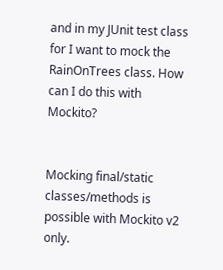and in my JUnit test class for I want to mock the RainOnTrees class. How can I do this with Mockito?


Mocking final/static classes/methods is possible with Mockito v2 only.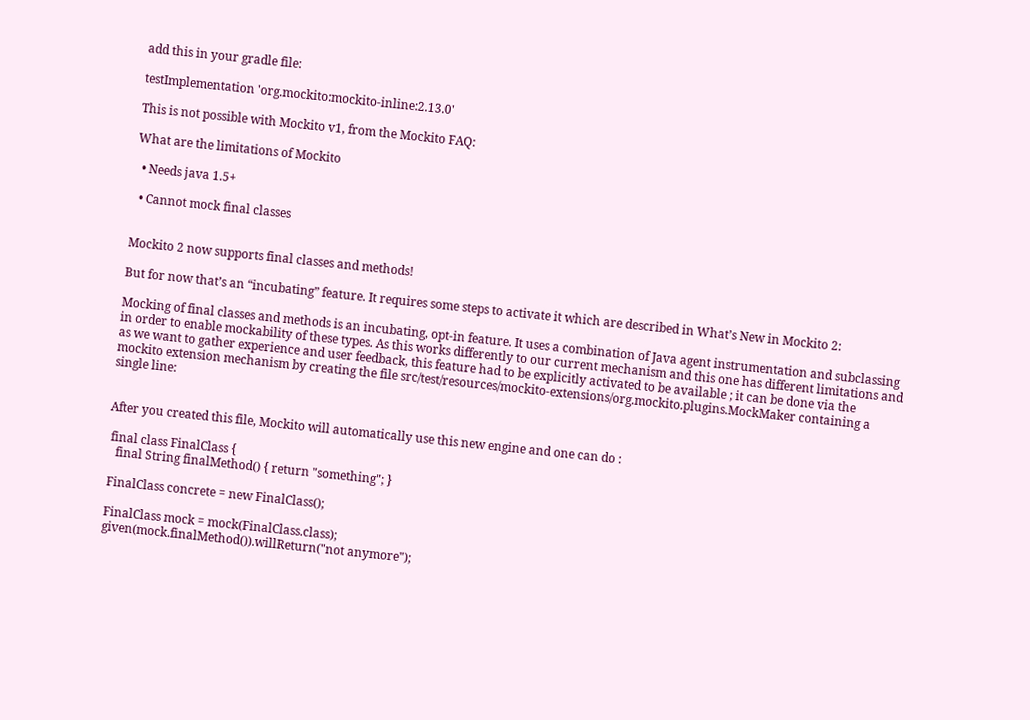add this in your gradle file:

testImplementation 'org.mockito:mockito-inline:2.13.0'

This is not possible with Mockito v1, from the Mockito FAQ:

What are the limitations of Mockito

  • Needs java 1.5+

  • Cannot mock final classes


Mockito 2 now supports final classes and methods!

But for now that’s an “incubating” feature. It requires some steps to activate it which are described in What’s New in Mockito 2:

Mocking of final classes and methods is an incubating, opt-in feature. It uses a combination of Java agent instrumentation and subclassing in order to enable mockability of these types. As this works differently to our current mechanism and this one has different limitations and as we want to gather experience and user feedback, this feature had to be explicitly activated to be available ; it can be done via the mockito extension mechanism by creating the file src/test/resources/mockito-extensions/org.mockito.plugins.MockMaker containing a single line:


After you created this file, Mockito will automatically use this new engine and one can do :

 final class FinalClass {
   final String finalMethod() { return "something"; }

 FinalClass concrete = new FinalClass();

 FinalClass mock = mock(FinalClass.class);
 given(mock.finalMethod()).willReturn("not anymore");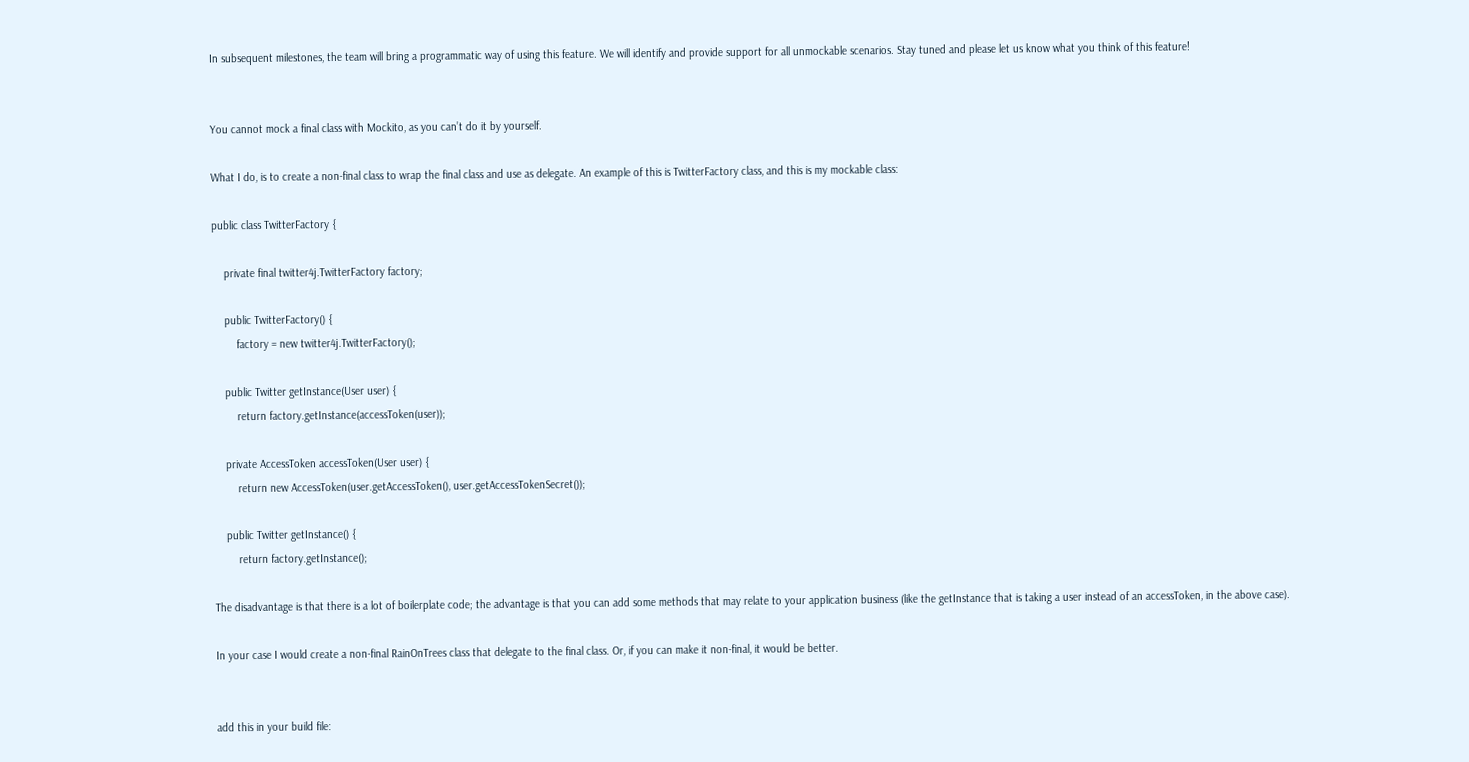In subsequent milestones, the team will bring a programmatic way of using this feature. We will identify and provide support for all unmockable scenarios. Stay tuned and please let us know what you think of this feature!


You cannot mock a final class with Mockito, as you can’t do it by yourself.

What I do, is to create a non-final class to wrap the final class and use as delegate. An example of this is TwitterFactory class, and this is my mockable class:

public class TwitterFactory {

    private final twitter4j.TwitterFactory factory;

    public TwitterFactory() {
        factory = new twitter4j.TwitterFactory();

    public Twitter getInstance(User user) {
        return factory.getInstance(accessToken(user));

    private AccessToken accessToken(User user) {
        return new AccessToken(user.getAccessToken(), user.getAccessTokenSecret());

    public Twitter getInstance() {
        return factory.getInstance();

The disadvantage is that there is a lot of boilerplate code; the advantage is that you can add some methods that may relate to your application business (like the getInstance that is taking a user instead of an accessToken, in the above case).

In your case I would create a non-final RainOnTrees class that delegate to the final class. Or, if you can make it non-final, it would be better.


add this in your build file: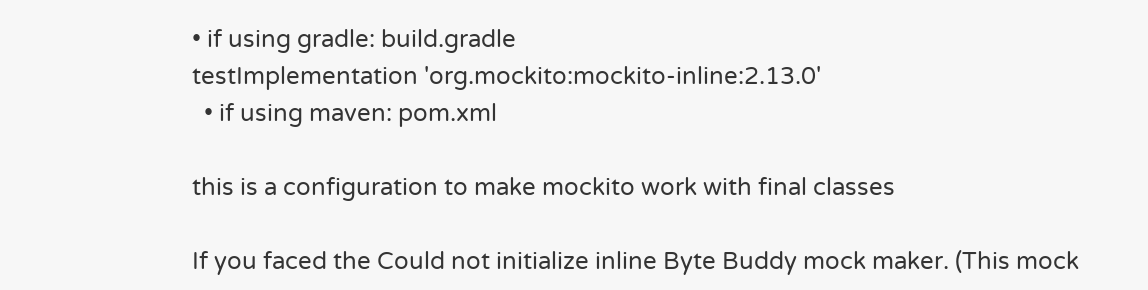• if using gradle: build.gradle
testImplementation 'org.mockito:mockito-inline:2.13.0'
  • if using maven: pom.xml

this is a configuration to make mockito work with final classes

If you faced the Could not initialize inline Byte Buddy mock maker. (This mock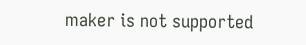maker is not supported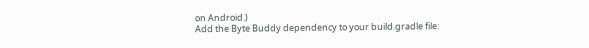on Android.)
Add the Byte Buddy dependency to your build.gradle file: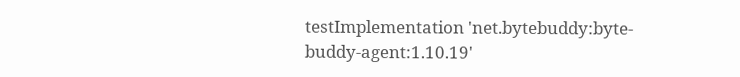testImplementation 'net.bytebuddy:byte-buddy-agent:1.10.19'